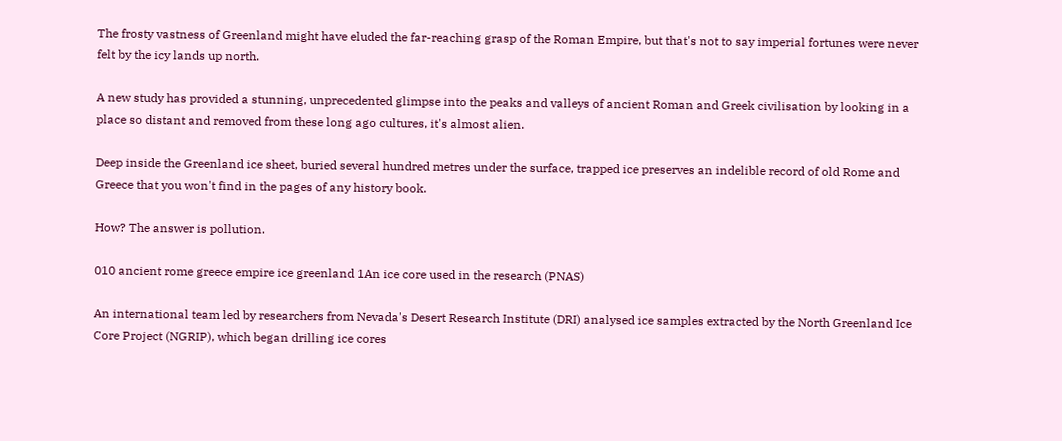The frosty vastness of Greenland might have eluded the far-reaching grasp of the Roman Empire, but that's not to say imperial fortunes were never felt by the icy lands up north.

A new study has provided a stunning, unprecedented glimpse into the peaks and valleys of ancient Roman and Greek civilisation by looking in a place so distant and removed from these long ago cultures, it's almost alien.

Deep inside the Greenland ice sheet, buried several hundred metres under the surface, trapped ice preserves an indelible record of old Rome and Greece that you won't find in the pages of any history book.

How? The answer is pollution.

010 ancient rome greece empire ice greenland 1An ice core used in the research (PNAS)

An international team led by researchers from Nevada's Desert Research Institute (DRI) analysed ice samples extracted by the North Greenland Ice Core Project (NGRIP), which began drilling ice cores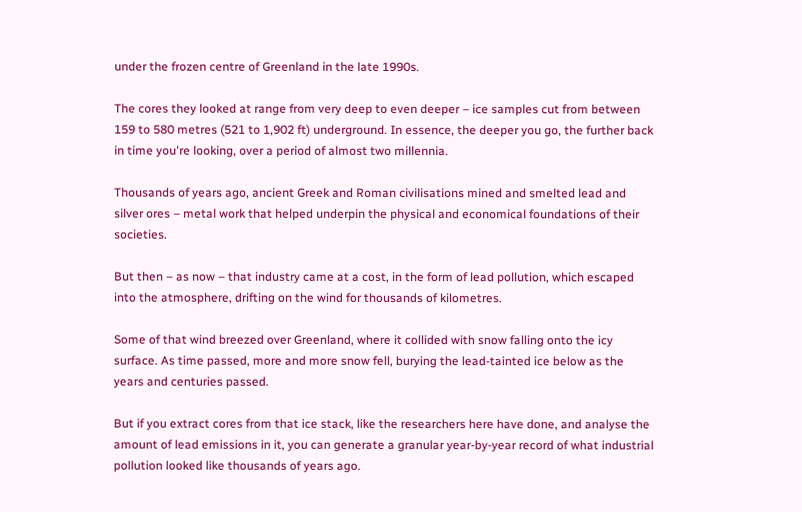under the frozen centre of Greenland in the late 1990s.

The cores they looked at range from very deep to even deeper – ice samples cut from between 159 to 580 metres (521 to 1,902 ft) underground. In essence, the deeper you go, the further back in time you're looking, over a period of almost two millennia.

Thousands of years ago, ancient Greek and Roman civilisations mined and smelted lead and silver ores – metal work that helped underpin the physical and economical foundations of their societies.

But then – as now – that industry came at a cost, in the form of lead pollution, which escaped into the atmosphere, drifting on the wind for thousands of kilometres.

Some of that wind breezed over Greenland, where it collided with snow falling onto the icy surface. As time passed, more and more snow fell, burying the lead-tainted ice below as the years and centuries passed.

But if you extract cores from that ice stack, like the researchers here have done, and analyse the amount of lead emissions in it, you can generate a granular year-by-year record of what industrial pollution looked like thousands of years ago.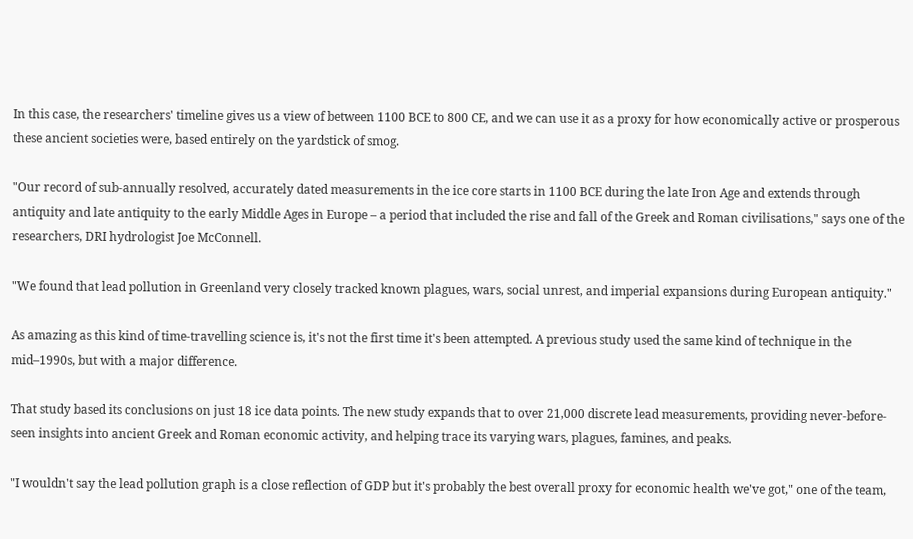In this case, the researchers' timeline gives us a view of between 1100 BCE to 800 CE, and we can use it as a proxy for how economically active or prosperous these ancient societies were, based entirely on the yardstick of smog.

"Our record of sub-annually resolved, accurately dated measurements in the ice core starts in 1100 BCE during the late Iron Age and extends through antiquity and late antiquity to the early Middle Ages in Europe – a period that included the rise and fall of the Greek and Roman civilisations," says one of the researchers, DRI hydrologist Joe McConnell.

"We found that lead pollution in Greenland very closely tracked known plagues, wars, social unrest, and imperial expansions during European antiquity."

As amazing as this kind of time-travelling science is, it's not the first time it's been attempted. A previous study used the same kind of technique in the mid–1990s, but with a major difference.

That study based its conclusions on just 18 ice data points. The new study expands that to over 21,000 discrete lead measurements, providing never-before-seen insights into ancient Greek and Roman economic activity, and helping trace its varying wars, plagues, famines, and peaks.

"I wouldn't say the lead pollution graph is a close reflection of GDP but it's probably the best overall proxy for economic health we've got," one of the team,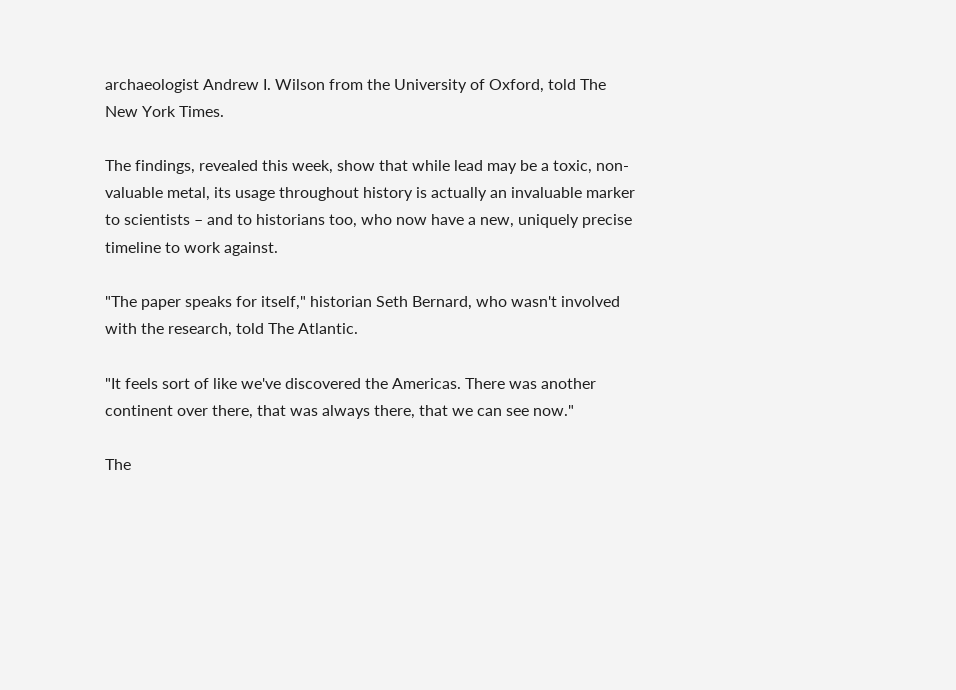archaeologist Andrew I. Wilson from the University of Oxford, told The New York Times.

The findings, revealed this week, show that while lead may be a toxic, non-valuable metal, its usage throughout history is actually an invaluable marker to scientists – and to historians too, who now have a new, uniquely precise timeline to work against.

"The paper speaks for itself," historian Seth Bernard, who wasn't involved with the research, told The Atlantic.

"It feels sort of like we've discovered the Americas. There was another continent over there, that was always there, that we can see now."

The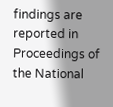findings are reported in Proceedings of the National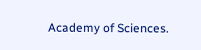Academy of Sciences.